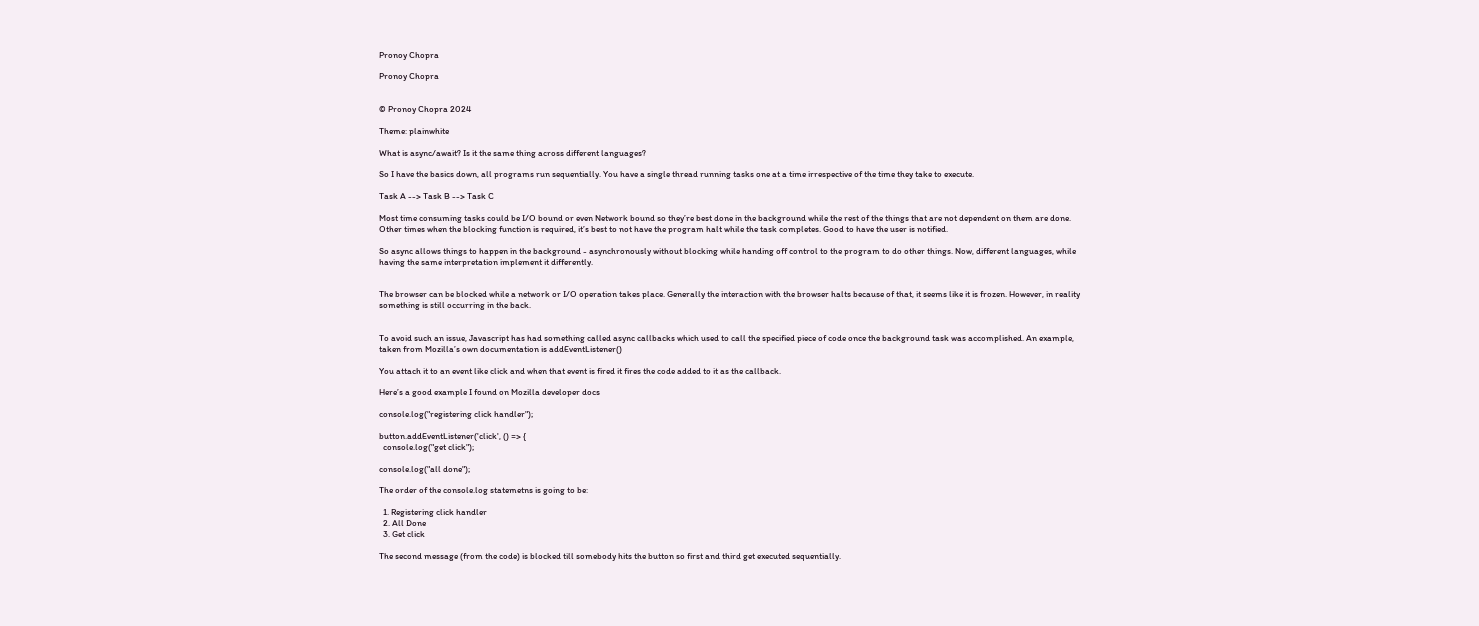Pronoy Chopra

Pronoy Chopra


© Pronoy Chopra 2024

Theme: plainwhite

What is async/await? Is it the same thing across different languages?

So I have the basics down, all programs run sequentially. You have a single thread running tasks one at a time irrespective of the time they take to execute.

Task A --> Task B --> Task C

Most time consuming tasks could be I/O bound or even Network bound so they’re best done in the background while the rest of the things that are not dependent on them are done. Other times when the blocking function is required, it’s best to not have the program halt while the task completes. Good to have the user is notified.

So async allows things to happen in the background - asynchronously without blocking while handing off control to the program to do other things. Now, different languages, while having the same interpretation implement it differently.


The browser can be blocked while a network or I/O operation takes place. Generally the interaction with the browser halts because of that, it seems like it is frozen. However, in reality something is still occurring in the back.


To avoid such an issue, Javascript has had something called async callbacks which used to call the specified piece of code once the background task was accomplished. An example, taken from Mozilla’s own documentation is addEventListener()

You attach it to an event like click and when that event is fired it fires the code added to it as the callback.

Here’s a good example I found on Mozilla developer docs

console.log("registering click handler");

button.addEventListener('click', () => {
  console.log("get click");

console.log("all done");

The order of the console.log statemetns is going to be:

  1. Registering click handler
  2. All Done
  3. Get click

The second message (from the code) is blocked till somebody hits the button so first and third get executed sequentially.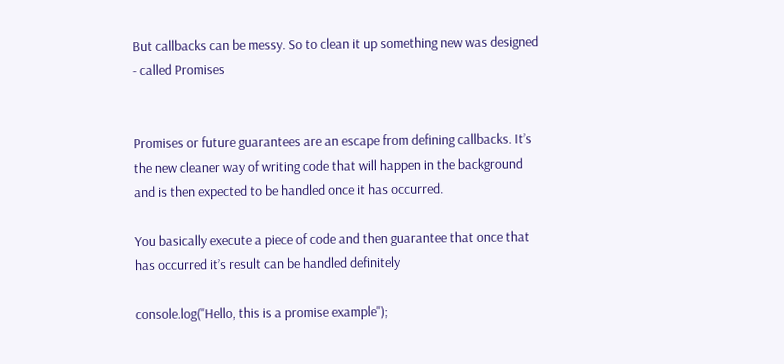But callbacks can be messy. So to clean it up something new was designed - called Promises


Promises or future guarantees are an escape from defining callbacks. It’s the new cleaner way of writing code that will happen in the background and is then expected to be handled once it has occurred.

You basically execute a piece of code and then guarantee that once that has occurred it’s result can be handled definitely

console.log("Hello, this is a promise example");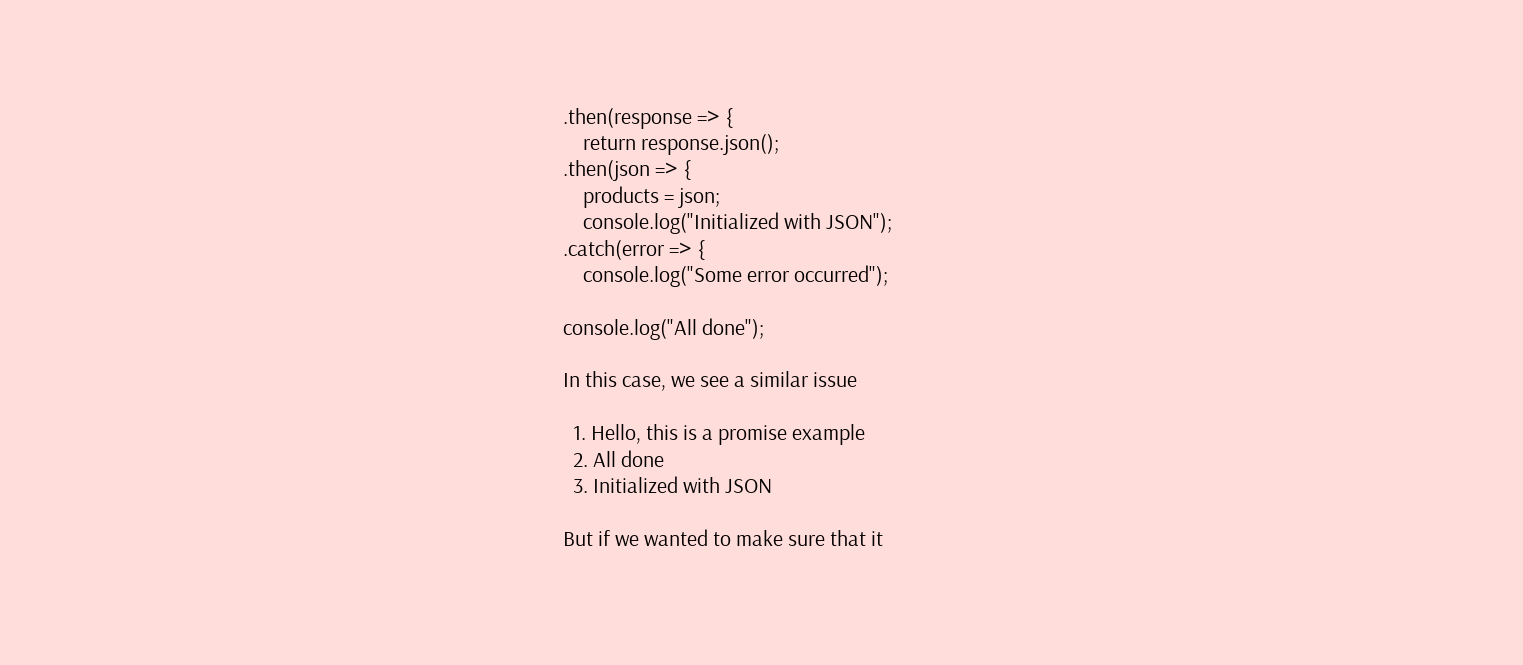.then(response => {
    return response.json();
.then(json => {
    products = json;
    console.log("Initialized with JSON");
.catch(error => {
    console.log("Some error occurred");

console.log("All done");

In this case, we see a similar issue

  1. Hello, this is a promise example
  2. All done
  3. Initialized with JSON

But if we wanted to make sure that it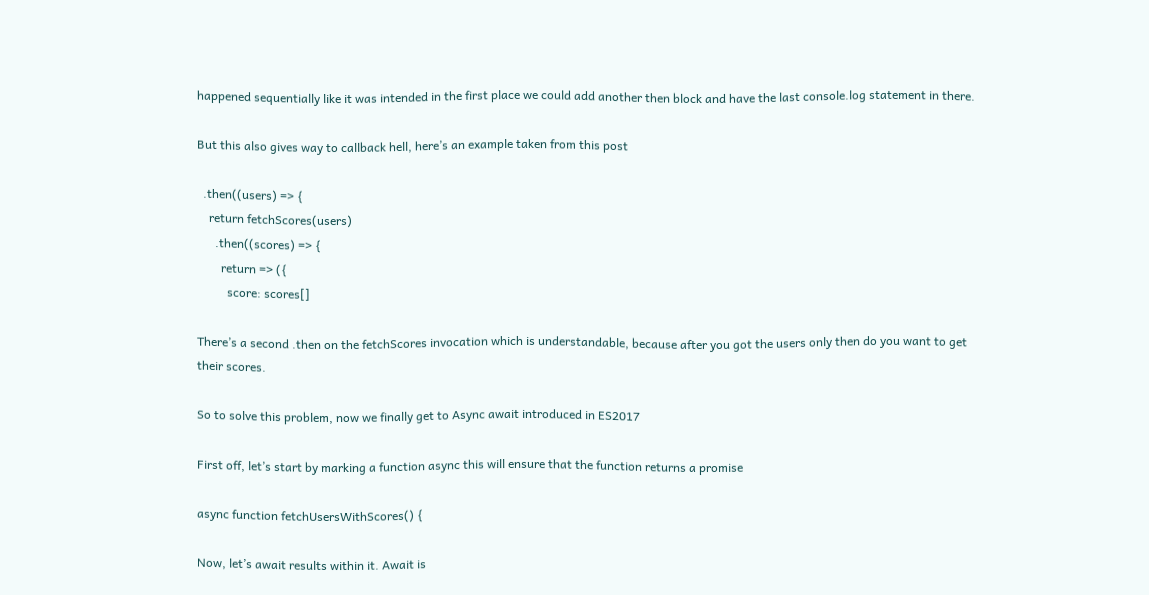happened sequentially like it was intended in the first place we could add another then block and have the last console.log statement in there.

But this also gives way to callback hell, here’s an example taken from this post

  .then((users) => {
    return fetchScores(users)
      .then((scores) => {
        return => ({
          score: scores[]

There’s a second .then on the fetchScores invocation which is understandable, because after you got the users only then do you want to get their scores.

So to solve this problem, now we finally get to Async await introduced in ES2017

First off, let’s start by marking a function async this will ensure that the function returns a promise

async function fetchUsersWithScores() {

Now, let’s await results within it. Await is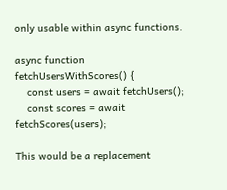only usable within async functions.

async function fetchUsersWithScores() {
    const users = await fetchUsers();
    const scores = await fetchScores(users);

This would be a replacement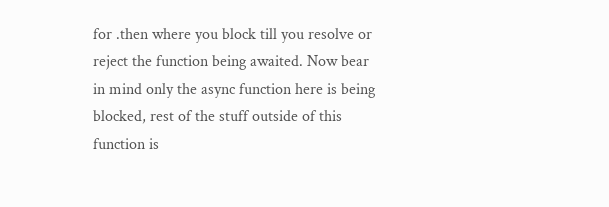for .then where you block till you resolve or reject the function being awaited. Now bear in mind only the async function here is being blocked, rest of the stuff outside of this function is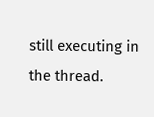still executing in the thread.